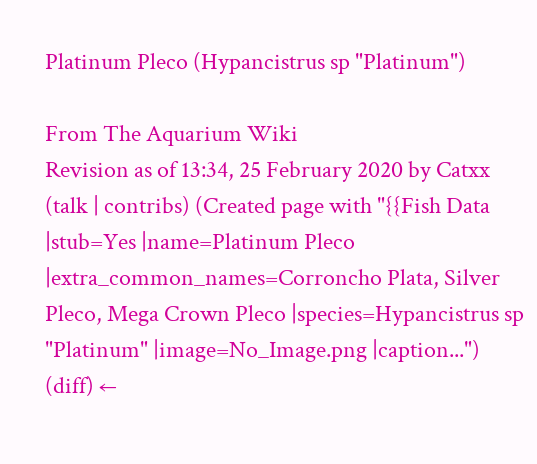Platinum Pleco (Hypancistrus sp "Platinum")

From The Aquarium Wiki
Revision as of 13:34, 25 February 2020 by Catxx (talk | contribs) (Created page with "{{Fish Data |stub=Yes |name=Platinum Pleco |extra_common_names=Corroncho Plata, Silver Pleco, Mega Crown Pleco |species=Hypancistrus sp "Platinum" |image=No_Image.png |caption...")
(diff) ←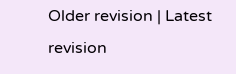Older revision | Latest revision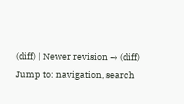(diff) | Newer revision → (diff)
Jump to: navigation, search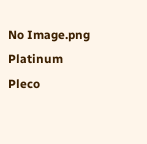No Image.png
Platinum Pleco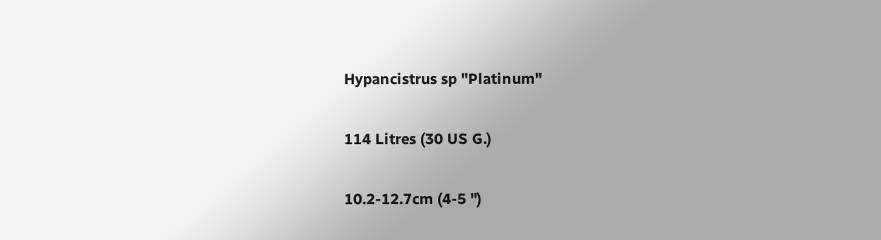Hypancistrus sp "Platinum"

114 Litres (30 US G.)

10.2-12.7cm (4-5 ")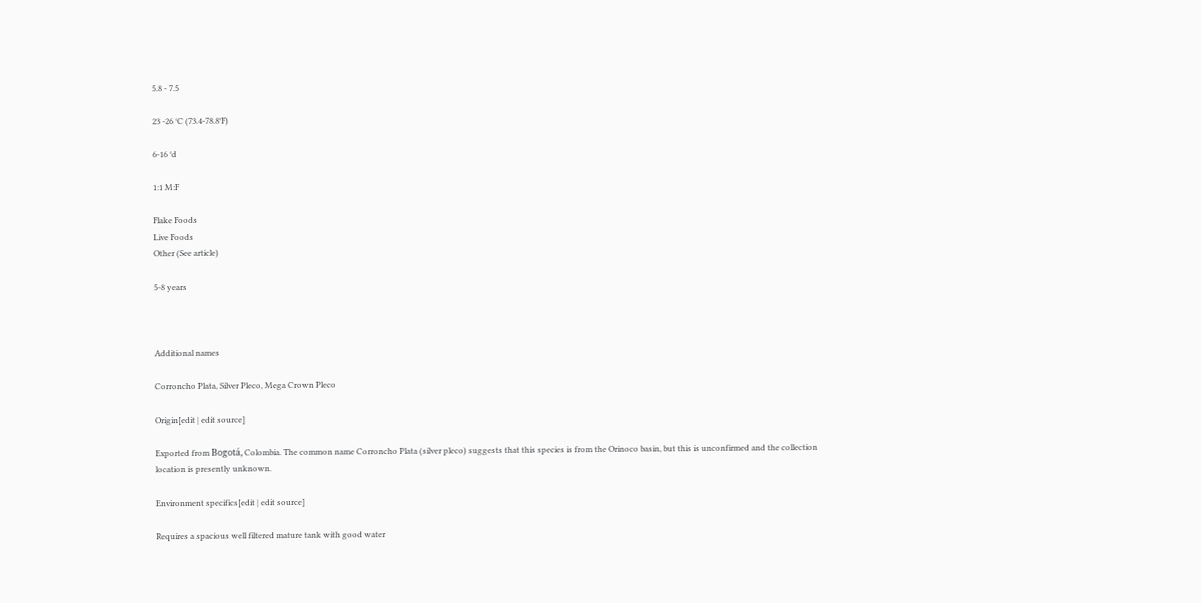5.8 - 7.5

23 -26 °C (73.4-78.8°F)

6-16 °d

1:1 M:F

Flake Foods
Live Foods
Other (See article)

5-8 years



Additional names

Corroncho Plata, Silver Pleco, Mega Crown Pleco

Origin[edit | edit source]

Exported from Bogotá, Colombia. The common name Corroncho Plata (silver pleco) suggests that this species is from the Orinoco basin, but this is unconfirmed and the collection location is presently unknown.

Environment specifics[edit | edit source]

Requires a spacious well filtered mature tank with good water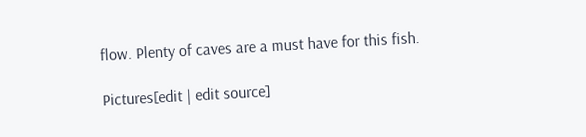flow. Plenty of caves are a must have for this fish.

Pictures[edit | edit source]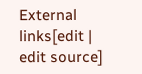External links[edit | edit source]